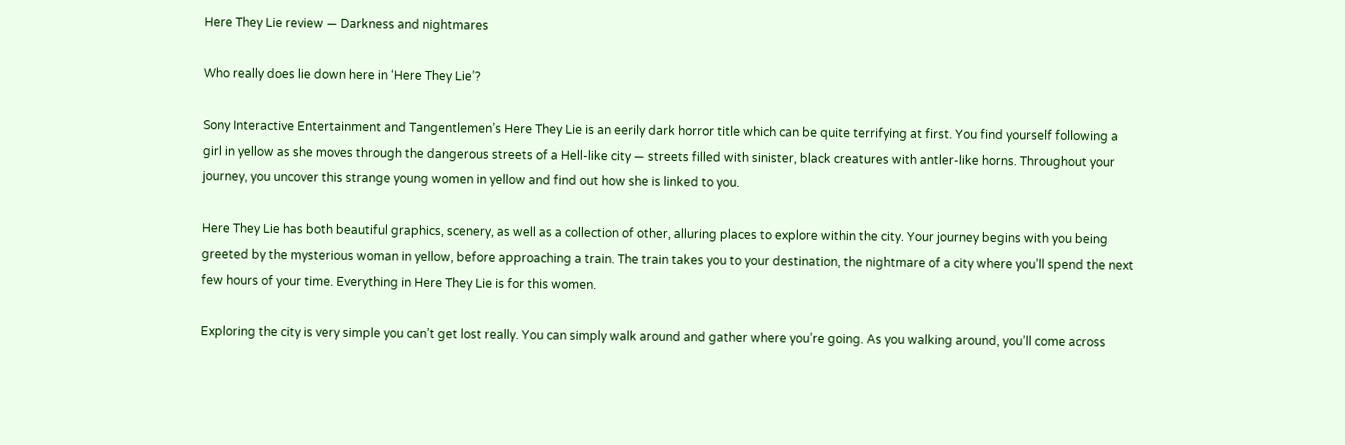Here They Lie review — Darkness and nightmares

Who really does lie down here in ‘Here They Lie’?

Sony Interactive Entertainment and Tangentlemen’s Here They Lie is an eerily dark horror title which can be quite terrifying at first. You find yourself following a girl in yellow as she moves through the dangerous streets of a Hell-like city — streets filled with sinister, black creatures with antler-like horns. Throughout your journey, you uncover this strange young women in yellow and find out how she is linked to you.

Here They Lie has both beautiful graphics, scenery, as well as a collection of other, alluring places to explore within the city. Your journey begins with you being greeted by the mysterious woman in yellow, before approaching a train. The train takes you to your destination, the nightmare of a city where you’ll spend the next few hours of your time. Everything in Here They Lie is for this women.

Exploring the city is very simple you can’t get lost really. You can simply walk around and gather where you’re going. As you walking around, you’ll come across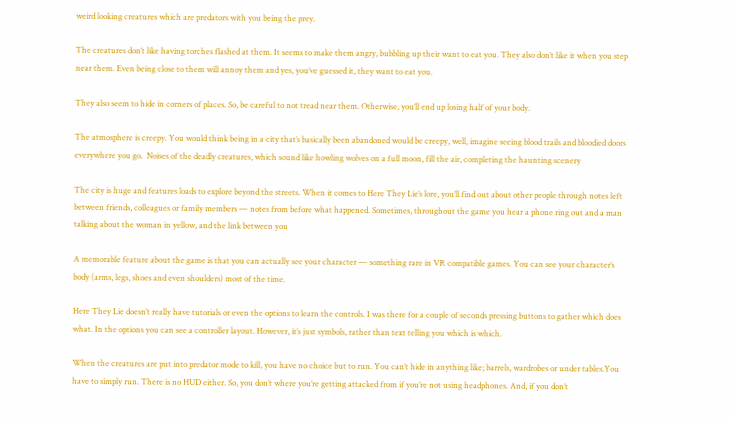weird looking creatures which are predators with you being the prey.

The creatures don’t like having torches flashed at them. It seems to make them angry, bubbling up their want to eat you. They also don’t like it when you step near them. Even being close to them will annoy them and yes, you’ve guessed it, they want to eat you.

They also seem to hide in corners of places. So, be careful to not tread near them. Otherwise, you’ll end up losing half of your body.

The atmosphere is creepy. You would think being in a city that’s basically been abandoned would be creepy, well, imagine seeing blood trails and bloodied doors everywhere you go.  Noises of the deadly creatures, which sound like howling wolves on a full moon, fill the air, completing the haunting scenery

The city is huge and features loads to explore beyond the streets. When it comes to Here They Lie’s lore, you’ll find out about other people through notes left between friends, colleagues or family members — notes from before what happened. Sometimes, throughout the game you hear a phone ring out and a man talking about the woman in yellow, and the link between you

A memorable feature about the game is that you can actually see your character — something rare in VR compatible games. You can see your character’s body (arms, legs, shoes and even shoulders) most of the time.

Here They Lie doesn’t really have tutorials or even the options to learn the controls. I was there for a couple of seconds pressing buttons to gather which does what. In the options you can see a controller layout. However, it’s just symbols, rather than text telling you which is which.

When the creatures are put into predator mode to kill, you have no choice but to run. You can’t hide in anything like; barrels, wardrobes or under tables.You have to simply run. There is no HUD either. So, you don’t where you’re getting attacked from if you’re not using headphones. And, if you don’t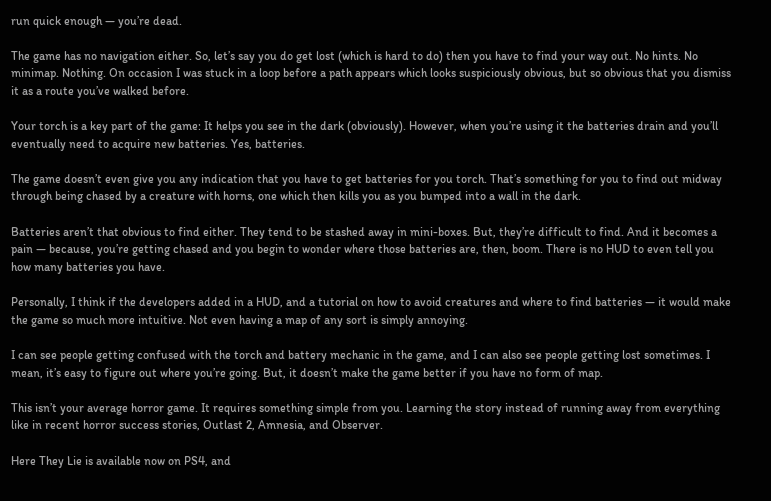run quick enough — you’re dead.

The game has no navigation either. So, let’s say you do get lost (which is hard to do) then you have to find your way out. No hints. No minimap. Nothing. On occasion I was stuck in a loop before a path appears which looks suspiciously obvious, but so obvious that you dismiss it as a route you’ve walked before.

Your torch is a key part of the game: It helps you see in the dark (obviously). However, when you’re using it the batteries drain and you’ll eventually need to acquire new batteries. Yes, batteries.

The game doesn’t even give you any indication that you have to get batteries for you torch. That’s something for you to find out midway through being chased by a creature with horns, one which then kills you as you bumped into a wall in the dark.

Batteries aren’t that obvious to find either. They tend to be stashed away in mini-boxes. But, they’re difficult to find. And it becomes a pain — because, you’re getting chased and you begin to wonder where those batteries are, then, boom. There is no HUD to even tell you how many batteries you have.

Personally, I think if the developers added in a HUD, and a tutorial on how to avoid creatures and where to find batteries — it would make the game so much more intuitive. Not even having a map of any sort is simply annoying.

I can see people getting confused with the torch and battery mechanic in the game, and I can also see people getting lost sometimes. I mean, it’s easy to figure out where you’re going. But, it doesn’t make the game better if you have no form of map.

This isn’t your average horror game. It requires something simple from you. Learning the story instead of running away from everything like in recent horror success stories, Outlast 2, Amnesia, and Observer.

Here They Lie is available now on PS4, and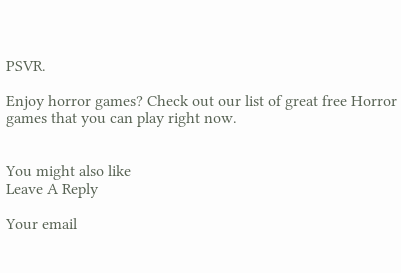PSVR.

Enjoy horror games? Check out our list of great free Horror games that you can play right now.


You might also like
Leave A Reply

Your email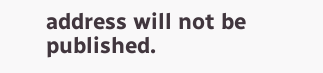address will not be published.